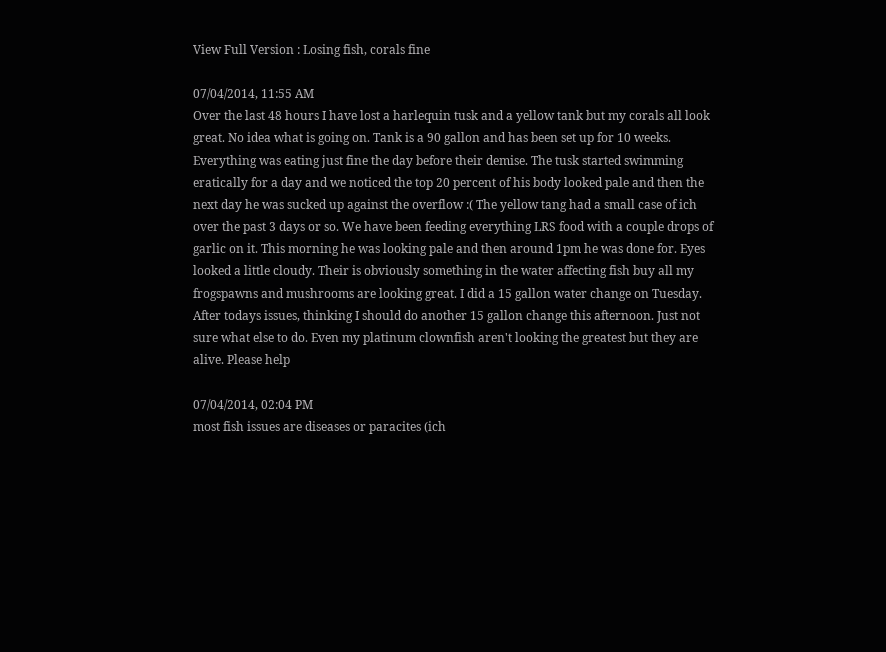View Full Version : Losing fish, corals fine

07/04/2014, 11:55 AM
Over the last 48 hours I have lost a harlequin tusk and a yellow tank but my corals all look great. No idea what is going on. Tank is a 90 gallon and has been set up for 10 weeks. Everything was eating just fine the day before their demise. The tusk started swimming eratically for a day and we noticed the top 20 percent of his body looked pale and then the next day he was sucked up against the overflow :( The yellow tang had a small case of ich over the past 3 days or so. We have been feeding everything LRS food with a couple drops of garlic on it. This morning he was looking pale and then around 1pm he was done for. Eyes looked a little cloudy. Their is obviously something in the water affecting fish buy all my frogspawns and mushrooms are looking great. I did a 15 gallon water change on Tuesday. After todays issues, thinking I should do another 15 gallon change this afternoon. Just not sure what else to do. Even my platinum clownfish aren't looking the greatest but they are alive. Please help

07/04/2014, 02:04 PM
most fish issues are diseases or paracites (ich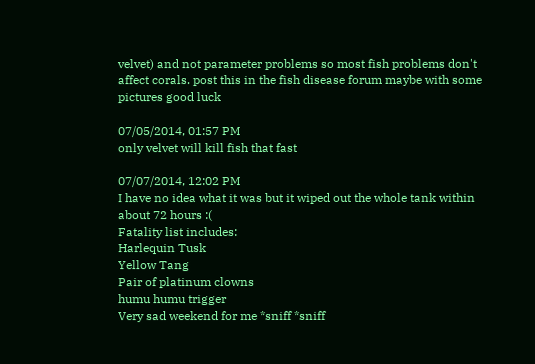velvet) and not parameter problems so most fish problems don't affect corals. post this in the fish disease forum maybe with some pictures good luck

07/05/2014, 01:57 PM
only velvet will kill fish that fast

07/07/2014, 12:02 PM
I have no idea what it was but it wiped out the whole tank within about 72 hours :(
Fatality list includes:
Harlequin Tusk
Yellow Tang
Pair of platinum clowns
humu humu trigger
Very sad weekend for me *sniff *sniff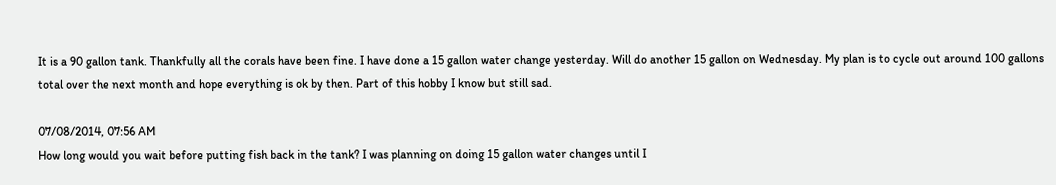It is a 90 gallon tank. Thankfully all the corals have been fine. I have done a 15 gallon water change yesterday. Will do another 15 gallon on Wednesday. My plan is to cycle out around 100 gallons total over the next month and hope everything is ok by then. Part of this hobby I know but still sad.

07/08/2014, 07:56 AM
How long would you wait before putting fish back in the tank? I was planning on doing 15 gallon water changes until I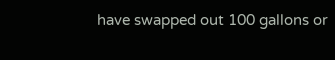have swapped out 100 gallons or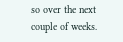so over the next couple of weeks.